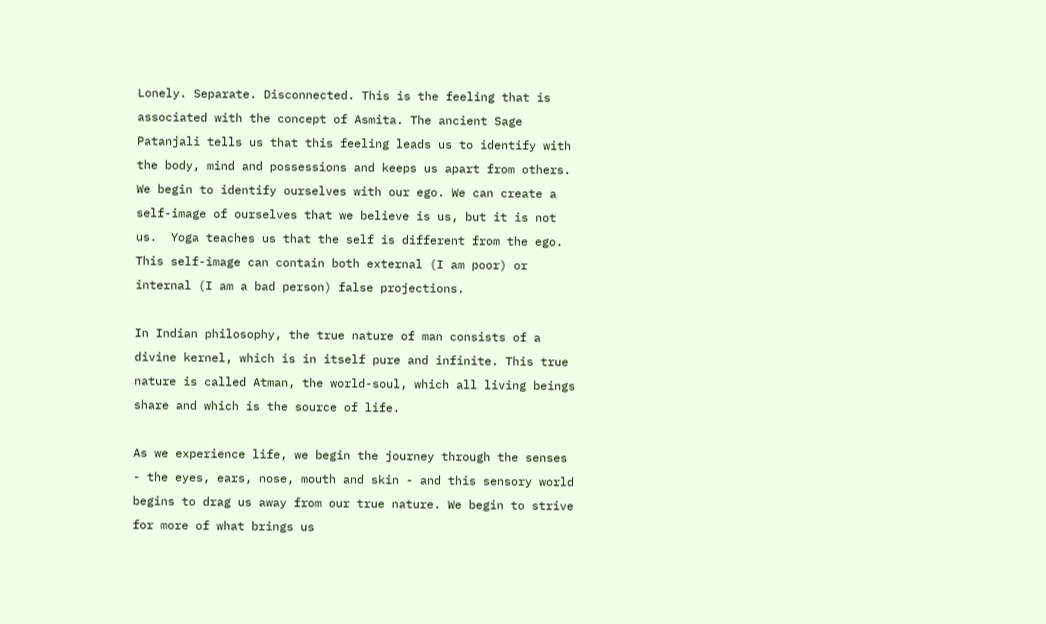Lonely. Separate. Disconnected. This is the feeling that is associated with the concept of Asmita. The ancient Sage Patanjali tells us that this feeling leads us to identify with the body, mind and possessions and keeps us apart from others.  We begin to identify ourselves with our ego. We can create a self-image of ourselves that we believe is us, but it is not us.  Yoga teaches us that the self is different from the ego. This self-image can contain both external (I am poor) or internal (I am a bad person) false projections.

In Indian philosophy, the true nature of man consists of a divine kernel, which is in itself pure and infinite. This true nature is called Atman, the world-soul, which all living beings share and which is the source of life.

As we experience life, we begin the journey through the senses - the eyes, ears, nose, mouth and skin - and this sensory world begins to drag us away from our true nature. We begin to strive for more of what brings us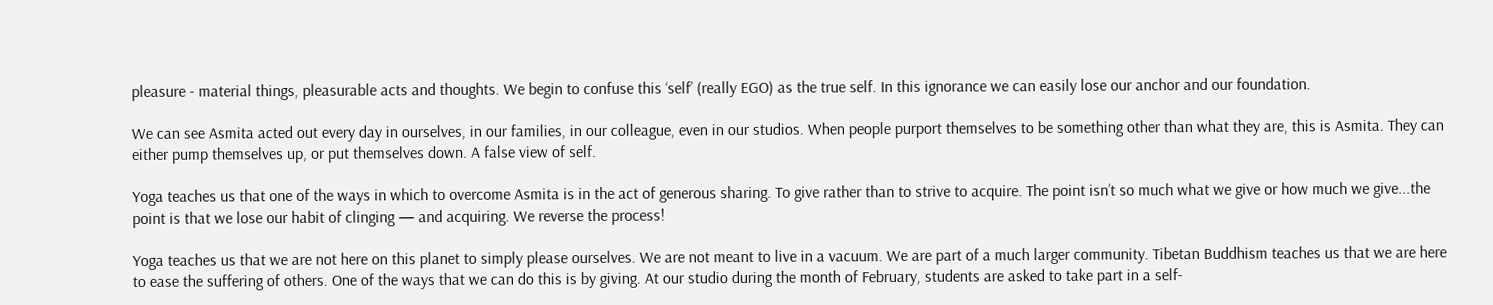pleasure - material things, pleasurable acts and thoughts. We begin to confuse this ‘self’ (really EGO) as the true self. In this ignorance we can easily lose our anchor and our foundation.

We can see Asmita acted out every day in ourselves, in our families, in our colleague, even in our studios. When people purport themselves to be something other than what they are, this is Asmita. They can either pump themselves up, or put themselves down. A false view of self.

Yoga teaches us that one of the ways in which to overcome Asmita is in the act of generous sharing. To give rather than to strive to acquire. The point isn’t so much what we give or how much we give...the point is that we lose our habit of clinging — and acquiring. We reverse the process!

Yoga teaches us that we are not here on this planet to simply please ourselves. We are not meant to live in a vacuum. We are part of a much larger community. Tibetan Buddhism teaches us that we are here to ease the suffering of others. One of the ways that we can do this is by giving. At our studio during the month of February, students are asked to take part in a self-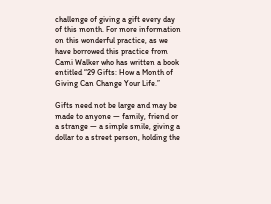challenge of giving a gift every day of this month. For more information on this wonderful practice, as we have borrowed this practice from Cami Walker who has written a book entitled “29 Gifts: How a Month of Giving Can Change Your Life.”

Gifts need not be large and may be made to anyone — family, friend or a strange — a simple smile, giving a dollar to a street person, holding the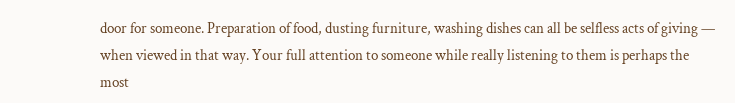door for someone. Preparation of food, dusting furniture, washing dishes can all be selfless acts of giving — when viewed in that way. Your full attention to someone while really listening to them is perhaps the most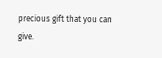precious gift that you can give.